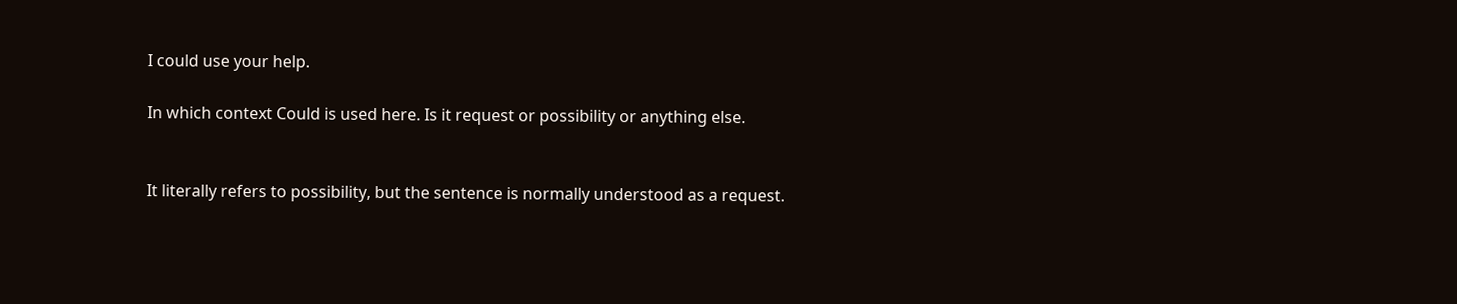I could use your help.

In which context Could is used here. Is it request or possibility or anything else.


It literally refers to possibility, but the sentence is normally understood as a request.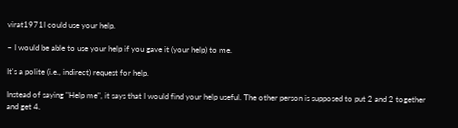virat1971I could use your help.

~ I would be able to use your help if you gave it (your help) to me.

It's a polite (i.e., indirect) request for help.

Instead of saying "Help me", it says that I would find your help useful. The other person is supposed to put 2 and 2 together and get 4.